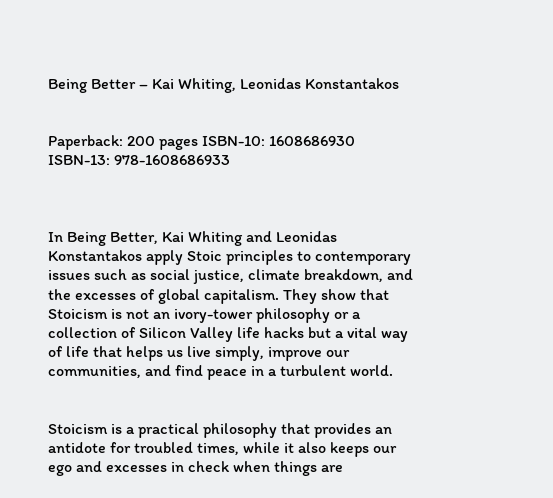Being Better – Kai Whiting, Leonidas Konstantakos


Paperback: 200 pages ISBN-10: 1608686930 ISBN-13: 978-1608686933



In Being Better, Kai Whiting and Leonidas Konstantakos apply Stoic principles to contemporary issues such as social justice, climate breakdown, and the excesses of global capitalism. They show that Stoicism is not an ivory-tower philosophy or a collection of Silicon Valley life hacks but a vital way of life that helps us live simply, improve our communities, and find peace in a turbulent world.


Stoicism is a practical philosophy that provides an antidote for troubled times, while it also keeps our ego and excesses in check when things are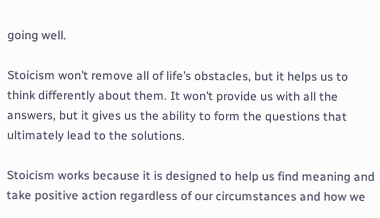going well.

Stoicism won’t remove all of life’s obstacles, but it helps us to think differently about them. It won’t provide us with all the answers, but it gives us the ability to form the questions that ultimately lead to the solutions.

Stoicism works because it is designed to help us find meaning and take positive action regardless of our circumstances and how we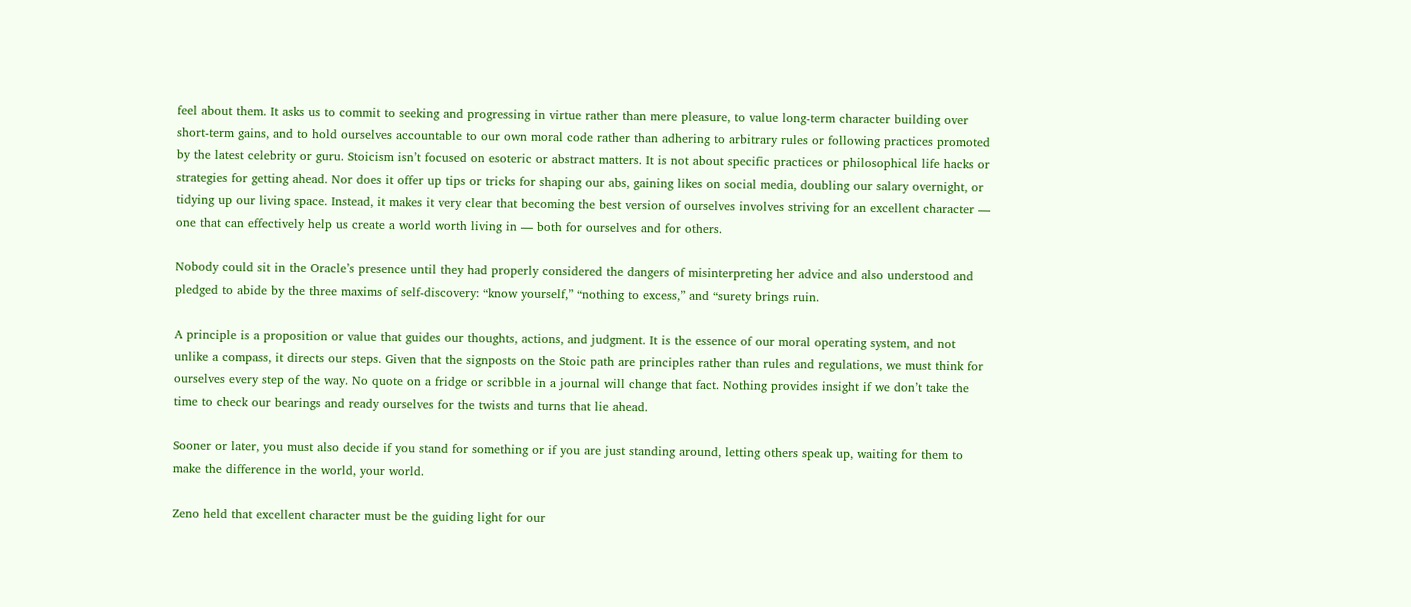feel about them. It asks us to commit to seeking and progressing in virtue rather than mere pleasure, to value long-term character building over short-term gains, and to hold ourselves accountable to our own moral code rather than adhering to arbitrary rules or following practices promoted by the latest celebrity or guru. Stoicism isn’t focused on esoteric or abstract matters. It is not about specific practices or philosophical life hacks or strategies for getting ahead. Nor does it offer up tips or tricks for shaping our abs, gaining likes on social media, doubling our salary overnight, or tidying up our living space. Instead, it makes it very clear that becoming the best version of ourselves involves striving for an excellent character — one that can effectively help us create a world worth living in — both for ourselves and for others.

Nobody could sit in the Oracle’s presence until they had properly considered the dangers of misinterpreting her advice and also understood and pledged to abide by the three maxims of self-discovery: “know yourself,” “nothing to excess,” and “surety brings ruin.

A principle is a proposition or value that guides our thoughts, actions, and judgment. It is the essence of our moral operating system, and not unlike a compass, it directs our steps. Given that the signposts on the Stoic path are principles rather than rules and regulations, we must think for ourselves every step of the way. No quote on a fridge or scribble in a journal will change that fact. Nothing provides insight if we don’t take the time to check our bearings and ready ourselves for the twists and turns that lie ahead.

Sooner or later, you must also decide if you stand for something or if you are just standing around, letting others speak up, waiting for them to make the difference in the world, your world.

Zeno held that excellent character must be the guiding light for our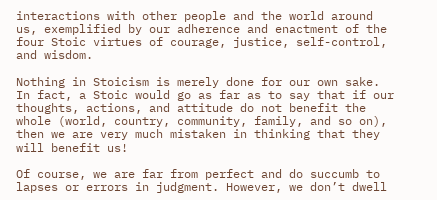interactions with other people and the world around us, exemplified by our adherence and enactment of the four Stoic virtues of courage, justice, self-control, and wisdom.

Nothing in Stoicism is merely done for our own sake. In fact, a Stoic would go as far as to say that if our thoughts, actions, and attitude do not benefit the whole (world, country, community, family, and so on), then we are very much mistaken in thinking that they will benefit us!

Of course, we are far from perfect and do succumb to lapses or errors in judgment. However, we don’t dwell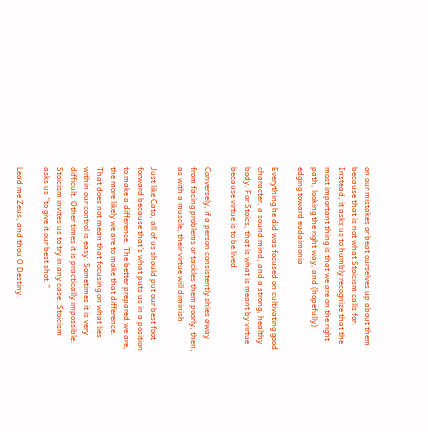on our mistakes or beat ourselves up about them because that is not what Stoicism calls for. Instead, it asks us to humbly recognize that the most important thing is that we are on the right path, looking the right way, and (hopefully) edging toward eudaimonia

Everything he did was focused on cultivating good character, a sound mind, and a strong, healthy body. For Stoics, that is what is meant by virtue because virtue is to be lived.

Conversely, if a person consistently shies away from facing problems or tackles them poorly, then, as with a muscle, their virtue will diminish.

Just like Cato, all of us should put our best foot forward because that’s what puts us in a position to make a difference. The better prepared we are, the more likely we are to make that difference. That does not mean that focusing on what lies within our control is easy. Sometimes it is very difficult. Other times it is practically impossible. Stoicism invites us to try in any case. Stoicism asks us “to give it our best shot.”

Lead me Zeus, and thou O Destiny.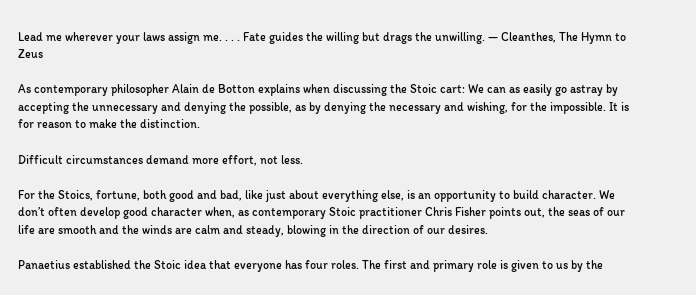Lead me wherever your laws assign me. . . . Fate guides the willing but drags the unwilling. — Cleanthes, The Hymn to Zeus

As contemporary philosopher Alain de Botton explains when discussing the Stoic cart: We can as easily go astray by accepting the unnecessary and denying the possible, as by denying the necessary and wishing, for the impossible. It is for reason to make the distinction.

Difficult circumstances demand more effort, not less.

For the Stoics, fortune, both good and bad, like just about everything else, is an opportunity to build character. We don’t often develop good character when, as contemporary Stoic practitioner Chris Fisher points out, the seas of our life are smooth and the winds are calm and steady, blowing in the direction of our desires.

Panaetius established the Stoic idea that everyone has four roles. The first and primary role is given to us by the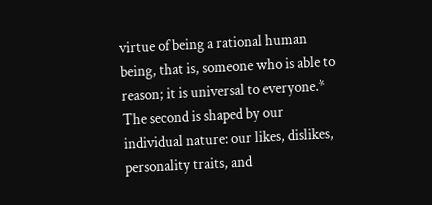virtue of being a rational human being, that is, someone who is able to reason; it is universal to everyone.* The second is shaped by our individual nature: our likes, dislikes, personality traits, and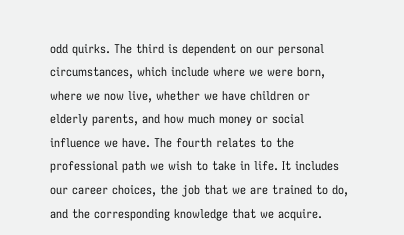odd quirks. The third is dependent on our personal circumstances, which include where we were born, where we now live, whether we have children or elderly parents, and how much money or social influence we have. The fourth relates to the professional path we wish to take in life. It includes our career choices, the job that we are trained to do, and the corresponding knowledge that we acquire.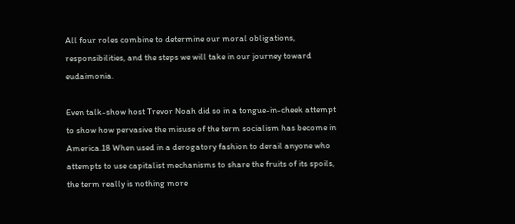All four roles combine to determine our moral obligations, responsibilities, and the steps we will take in our journey toward eudaimonia.

Even talk-show host Trevor Noah did so in a tongue-in-cheek attempt to show how pervasive the misuse of the term socialism has become in America.18 When used in a derogatory fashion to derail anyone who attempts to use capitalist mechanisms to share the fruits of its spoils, the term really is nothing more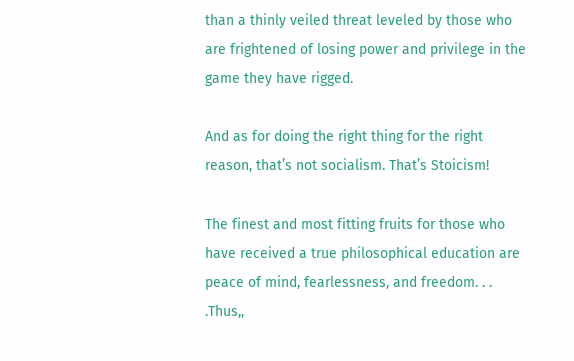than a thinly veiled threat leveled by those who are frightened of losing power and privilege in the game they have rigged.

And as for doing the right thing for the right reason, that’s not socialism. That’s Stoicism!

The finest and most fitting fruits for those who have received a true philosophical education are peace of mind, fearlessness, and freedom. . . .Thus,,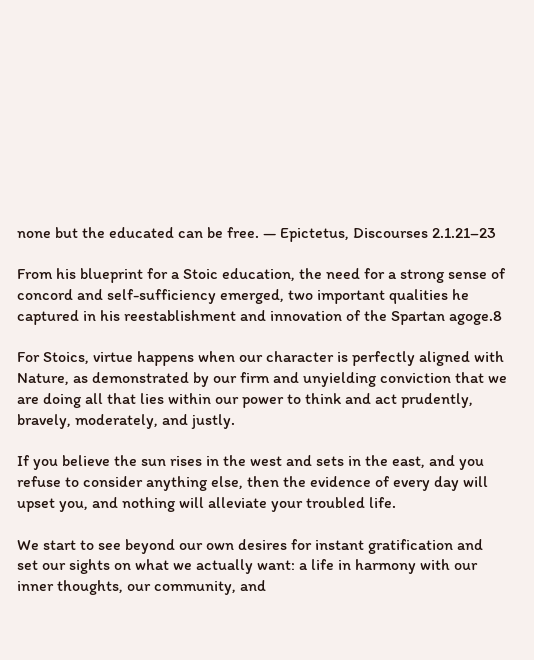none but the educated can be free. — Epictetus, Discourses 2.1.21–23

From his blueprint for a Stoic education, the need for a strong sense of concord and self-sufficiency emerged, two important qualities he captured in his reestablishment and innovation of the Spartan agoge.8

For Stoics, virtue happens when our character is perfectly aligned with Nature, as demonstrated by our firm and unyielding conviction that we are doing all that lies within our power to think and act prudently, bravely, moderately, and justly.

If you believe the sun rises in the west and sets in the east, and you refuse to consider anything else, then the evidence of every day will upset you, and nothing will alleviate your troubled life.

We start to see beyond our own desires for instant gratification and set our sights on what we actually want: a life in harmony with our inner thoughts, our community, and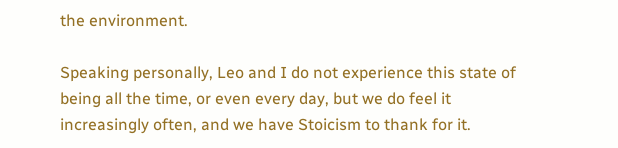the environment.

Speaking personally, Leo and I do not experience this state of being all the time, or even every day, but we do feel it increasingly often, and we have Stoicism to thank for it.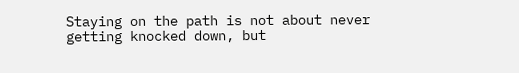Staying on the path is not about never getting knocked down, but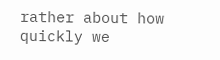rather about how quickly we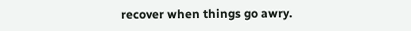recover when things go awry.